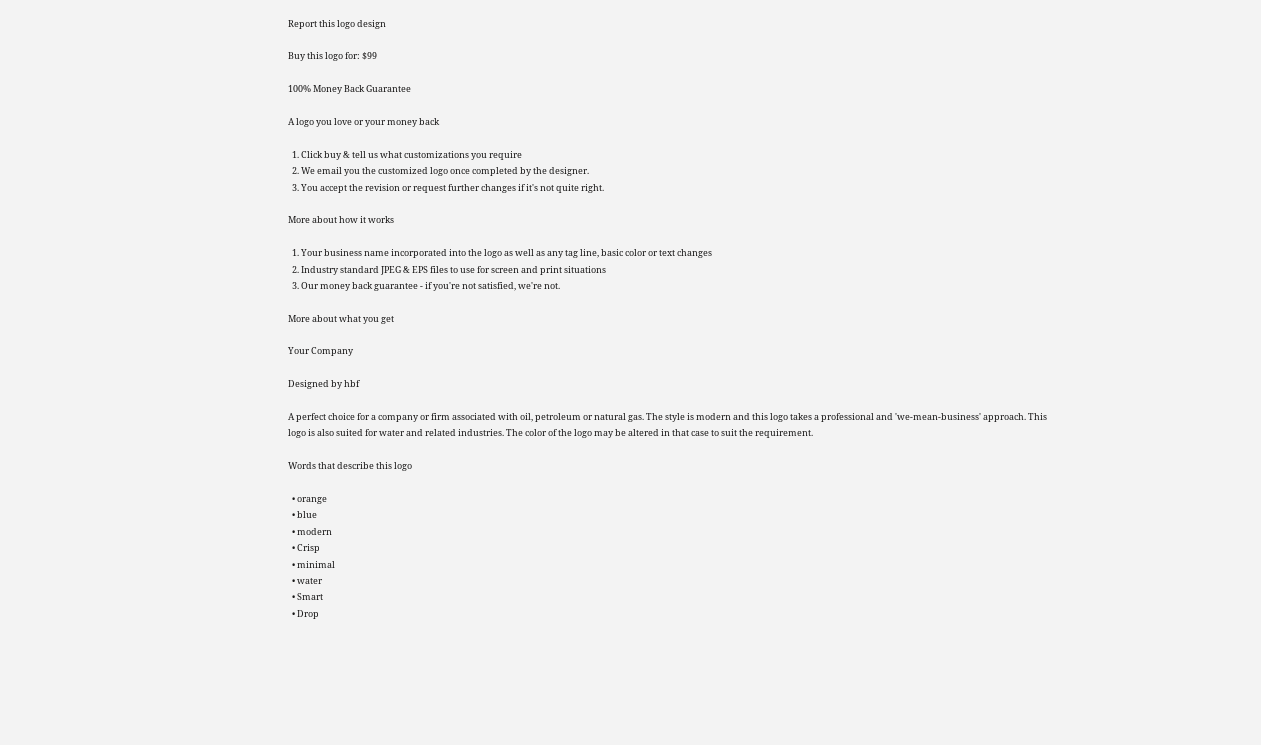Report this logo design

Buy this logo for: $99

100% Money Back Guarantee

A logo you love or your money back

  1. Click buy & tell us what customizations you require
  2. We email you the customized logo once completed by the designer.
  3. You accept the revision or request further changes if it's not quite right.

More about how it works

  1. Your business name incorporated into the logo as well as any tag line, basic color or text changes
  2. Industry standard JPEG & EPS files to use for screen and print situations
  3. Our money back guarantee - if you're not satisfied, we're not.

More about what you get

Your Company

Designed by hbf

A perfect choice for a company or firm associated with oil, petroleum or natural gas. The style is modern and this logo takes a professional and 'we-mean-business' approach. This logo is also suited for water and related industries. The color of the logo may be altered in that case to suit the requirement.

Words that describe this logo

  • orange
  • blue
  • modern
  • Crisp
  • minimal
  • water
  • Smart
  • Drop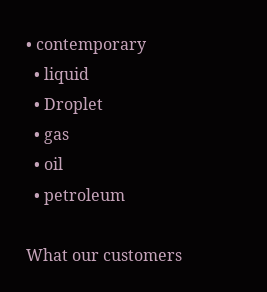• contemporary
  • liquid
  • Droplet
  • gas
  • oil
  • petroleum

What our customers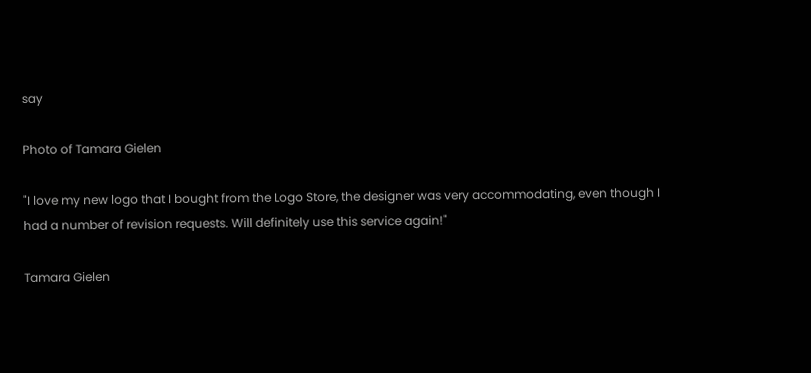say

Photo of Tamara Gielen

"I love my new logo that I bought from the Logo Store, the designer was very accommodating, even though I had a number of revision requests. Will definitely use this service again!"

Tamara Gielen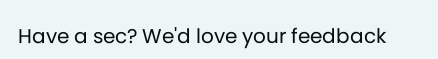Have a sec? We'd love your feedback